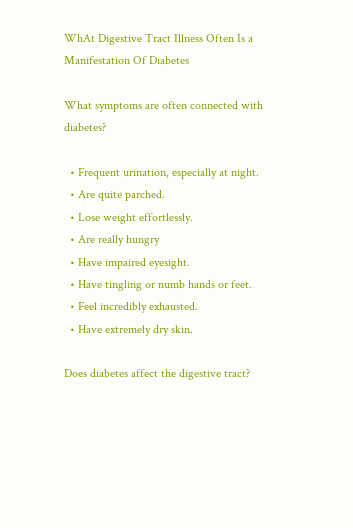WhAt Digestive Tract Illness Often Is a Manifestation Of Diabetes

What symptoms are often connected with diabetes?

  • Frequent urination, especially at night.
  • Are quite parched.
  • Lose weight effortlessly.
  • Are really hungry
  • Have impaired eyesight.
  • Have tingling or numb hands or feet.
  • Feel incredibly exhausted.
  • Have extremely dry skin.

Does diabetes affect the digestive tract?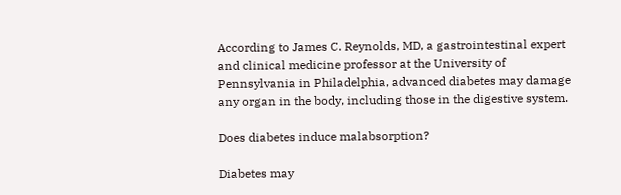According to James C. Reynolds, MD, a gastrointestinal expert and clinical medicine professor at the University of Pennsylvania in Philadelphia, advanced diabetes may damage any organ in the body, including those in the digestive system.

Does diabetes induce malabsorption?

Diabetes may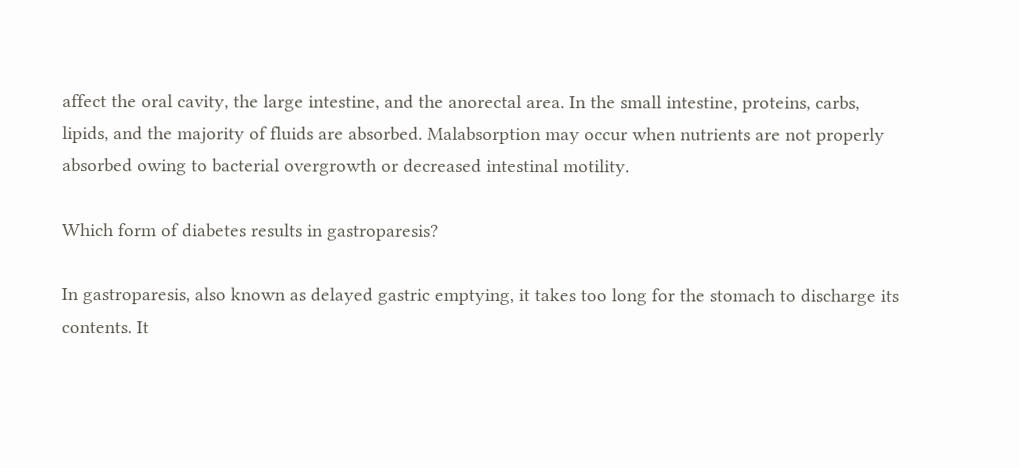affect the oral cavity, the large intestine, and the anorectal area. In the small intestine, proteins, carbs, lipids, and the majority of fluids are absorbed. Malabsorption may occur when nutrients are not properly absorbed owing to bacterial overgrowth or decreased intestinal motility.

Which form of diabetes results in gastroparesis?

In gastroparesis, also known as delayed gastric emptying, it takes too long for the stomach to discharge its contents. It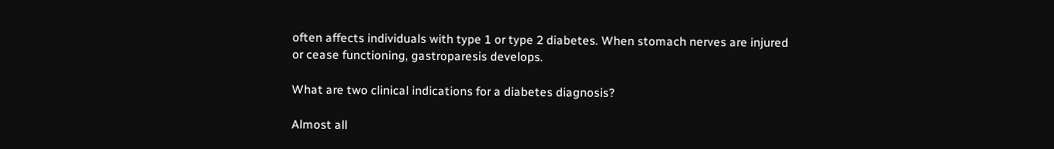often affects individuals with type 1 or type 2 diabetes. When stomach nerves are injured or cease functioning, gastroparesis develops.

What are two clinical indications for a diabetes diagnosis?

Almost all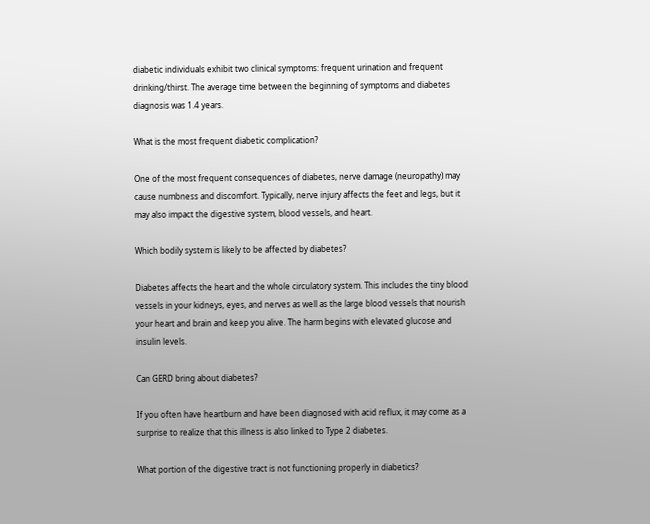diabetic individuals exhibit two clinical symptoms: frequent urination and frequent drinking/thirst. The average time between the beginning of symptoms and diabetes diagnosis was 1.4 years.

What is the most frequent diabetic complication?

One of the most frequent consequences of diabetes, nerve damage (neuropathy) may cause numbness and discomfort. Typically, nerve injury affects the feet and legs, but it may also impact the digestive system, blood vessels, and heart.

Which bodily system is likely to be affected by diabetes?

Diabetes affects the heart and the whole circulatory system. This includes the tiny blood vessels in your kidneys, eyes, and nerves as well as the large blood vessels that nourish your heart and brain and keep you alive. The harm begins with elevated glucose and insulin levels.

Can GERD bring about diabetes?

If you often have heartburn and have been diagnosed with acid reflux, it may come as a surprise to realize that this illness is also linked to Type 2 diabetes.

What portion of the digestive tract is not functioning properly in diabetics?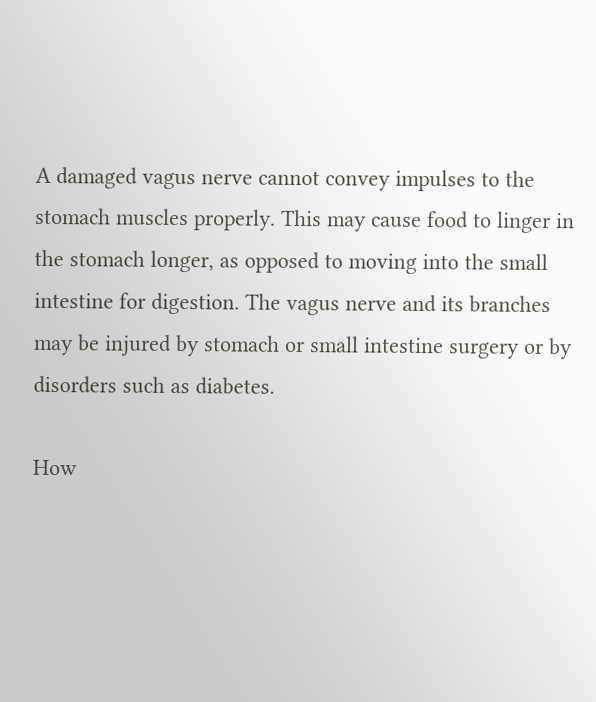A damaged vagus nerve cannot convey impulses to the stomach muscles properly. This may cause food to linger in the stomach longer, as opposed to moving into the small intestine for digestion. The vagus nerve and its branches may be injured by stomach or small intestine surgery or by disorders such as diabetes.

How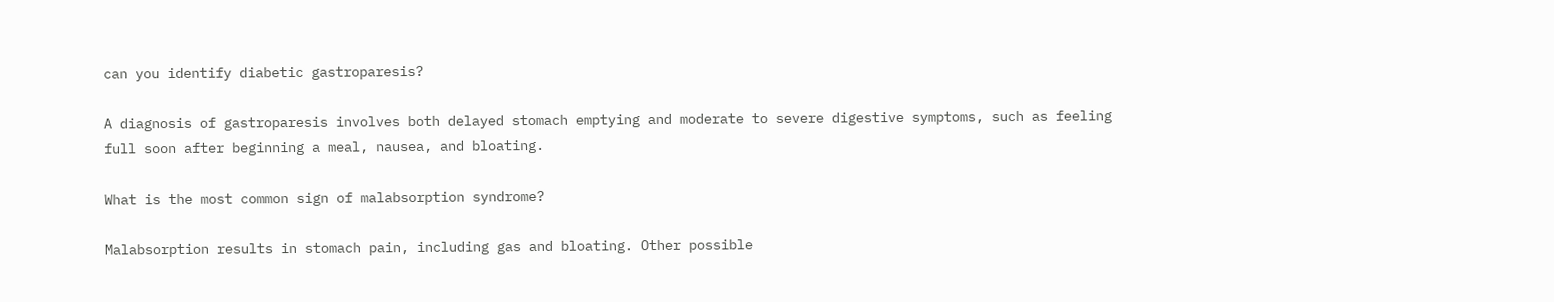can you identify diabetic gastroparesis?

A diagnosis of gastroparesis involves both delayed stomach emptying and moderate to severe digestive symptoms, such as feeling full soon after beginning a meal, nausea, and bloating.

What is the most common sign of malabsorption syndrome?

Malabsorption results in stomach pain, including gas and bloating. Other possible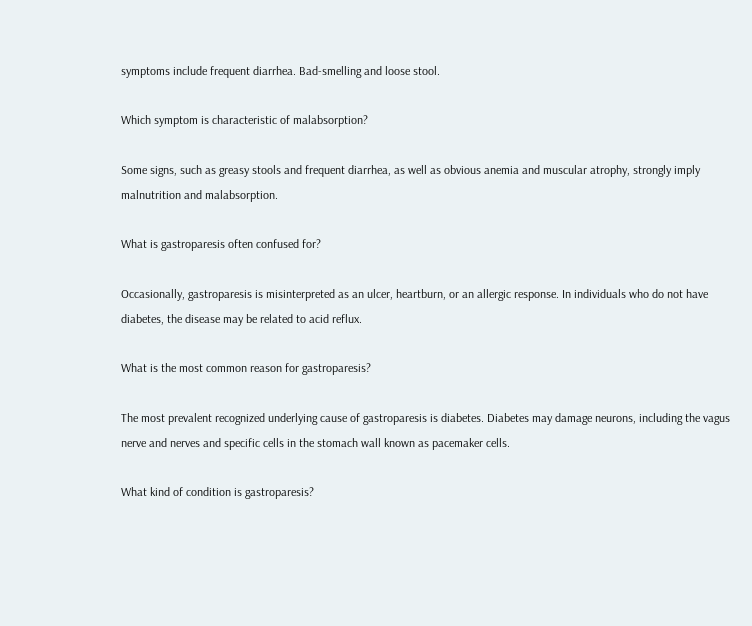symptoms include frequent diarrhea. Bad-smelling and loose stool.

Which symptom is characteristic of malabsorption?

Some signs, such as greasy stools and frequent diarrhea, as well as obvious anemia and muscular atrophy, strongly imply malnutrition and malabsorption.

What is gastroparesis often confused for?

Occasionally, gastroparesis is misinterpreted as an ulcer, heartburn, or an allergic response. In individuals who do not have diabetes, the disease may be related to acid reflux.

What is the most common reason for gastroparesis?

The most prevalent recognized underlying cause of gastroparesis is diabetes. Diabetes may damage neurons, including the vagus nerve and nerves and specific cells in the stomach wall known as pacemaker cells.

What kind of condition is gastroparesis?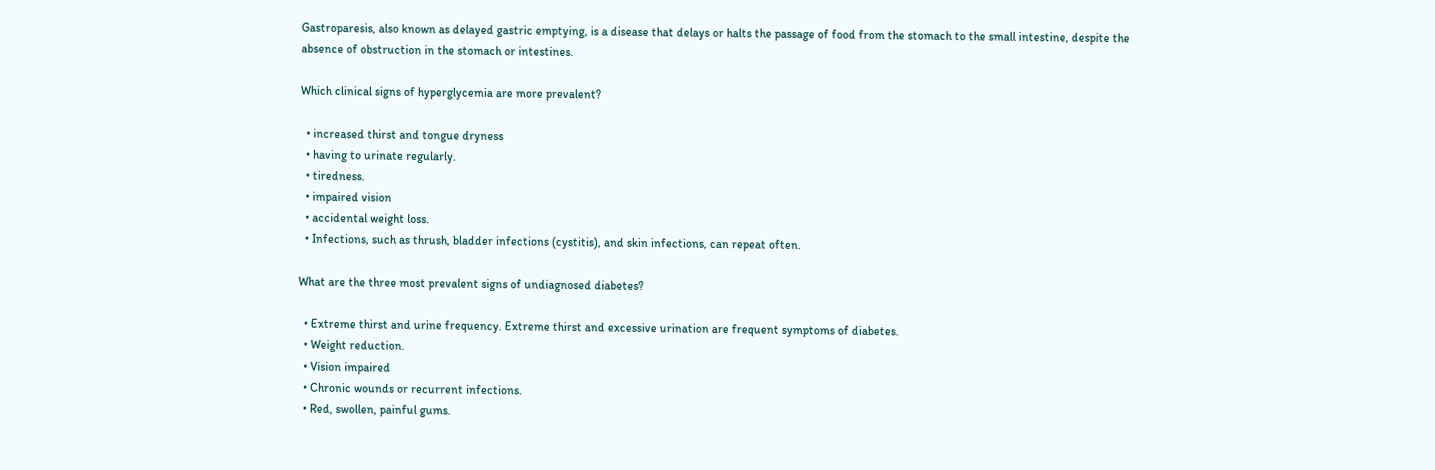Gastroparesis, also known as delayed gastric emptying, is a disease that delays or halts the passage of food from the stomach to the small intestine, despite the absence of obstruction in the stomach or intestines.

Which clinical signs of hyperglycemia are more prevalent?

  • increased thirst and tongue dryness
  • having to urinate regularly.
  • tiredness.
  • impaired vision
  • accidental weight loss.
  • Infections, such as thrush, bladder infections (cystitis), and skin infections, can repeat often.

What are the three most prevalent signs of undiagnosed diabetes?

  • Extreme thirst and urine frequency. Extreme thirst and excessive urination are frequent symptoms of diabetes.
  • Weight reduction.
  • Vision impaired
  • Chronic wounds or recurrent infections.
  • Red, swollen, painful gums.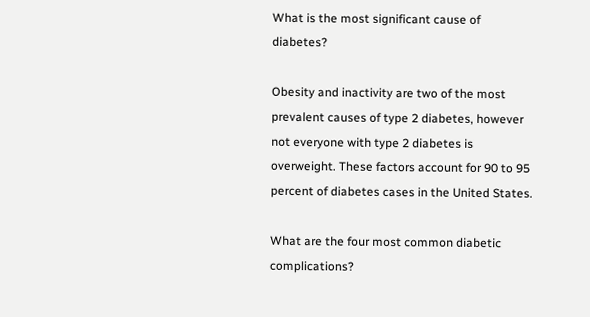What is the most significant cause of diabetes?

Obesity and inactivity are two of the most prevalent causes of type 2 diabetes, however not everyone with type 2 diabetes is overweight. These factors account for 90 to 95 percent of diabetes cases in the United States.

What are the four most common diabetic complications?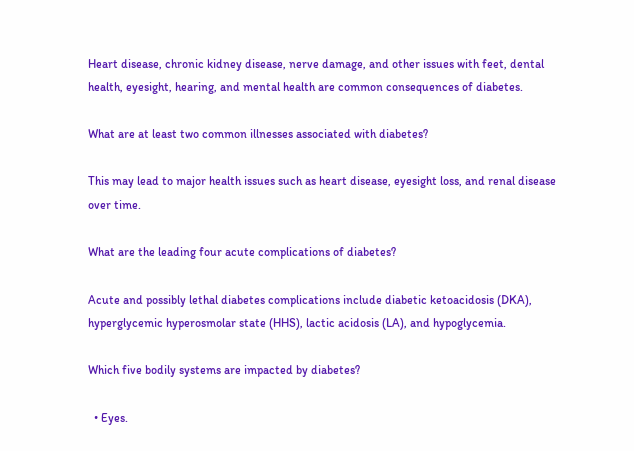Heart disease, chronic kidney disease, nerve damage, and other issues with feet, dental health, eyesight, hearing, and mental health are common consequences of diabetes.

What are at least two common illnesses associated with diabetes?

This may lead to major health issues such as heart disease, eyesight loss, and renal disease over time.

What are the leading four acute complications of diabetes?

Acute and possibly lethal diabetes complications include diabetic ketoacidosis (DKA), hyperglycemic hyperosmolar state (HHS), lactic acidosis (LA), and hypoglycemia.

Which five bodily systems are impacted by diabetes?

  • Eyes.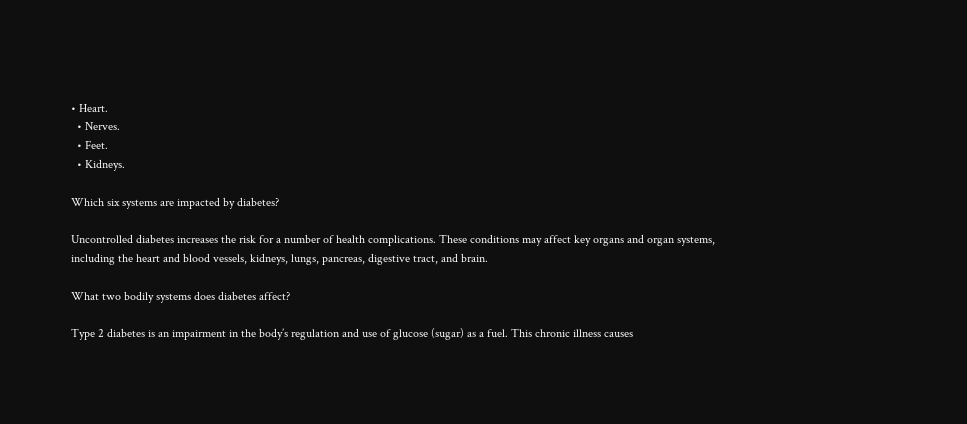• Heart.
  • Nerves.
  • Feet.
  • Kidneys.

Which six systems are impacted by diabetes?

Uncontrolled diabetes increases the risk for a number of health complications. These conditions may affect key organs and organ systems, including the heart and blood vessels, kidneys, lungs, pancreas, digestive tract, and brain.

What two bodily systems does diabetes affect?

Type 2 diabetes is an impairment in the body’s regulation and use of glucose (sugar) as a fuel. This chronic illness causes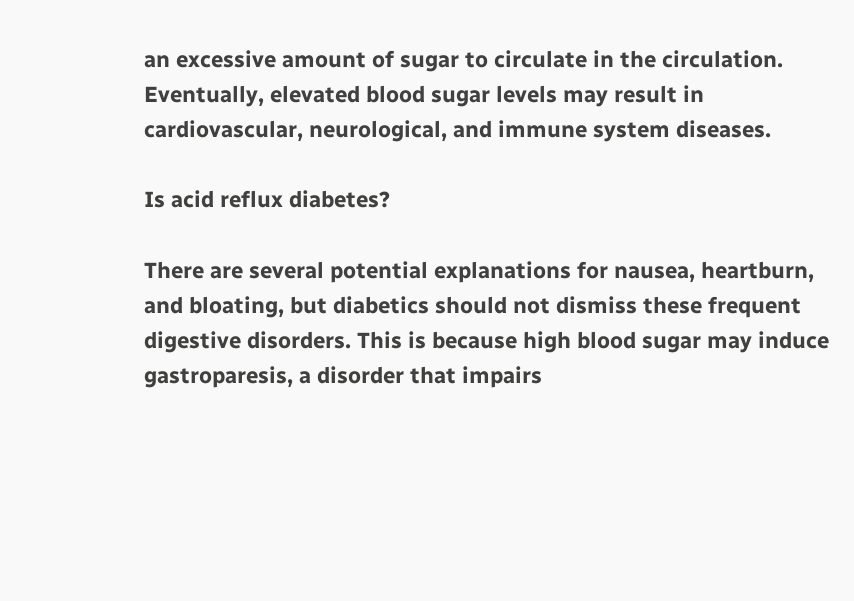an excessive amount of sugar to circulate in the circulation. Eventually, elevated blood sugar levels may result in cardiovascular, neurological, and immune system diseases.

Is acid reflux diabetes?

There are several potential explanations for nausea, heartburn, and bloating, but diabetics should not dismiss these frequent digestive disorders. This is because high blood sugar may induce gastroparesis, a disorder that impairs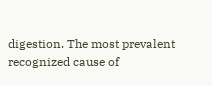digestion. The most prevalent recognized cause of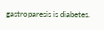gastroparesis is diabetes.